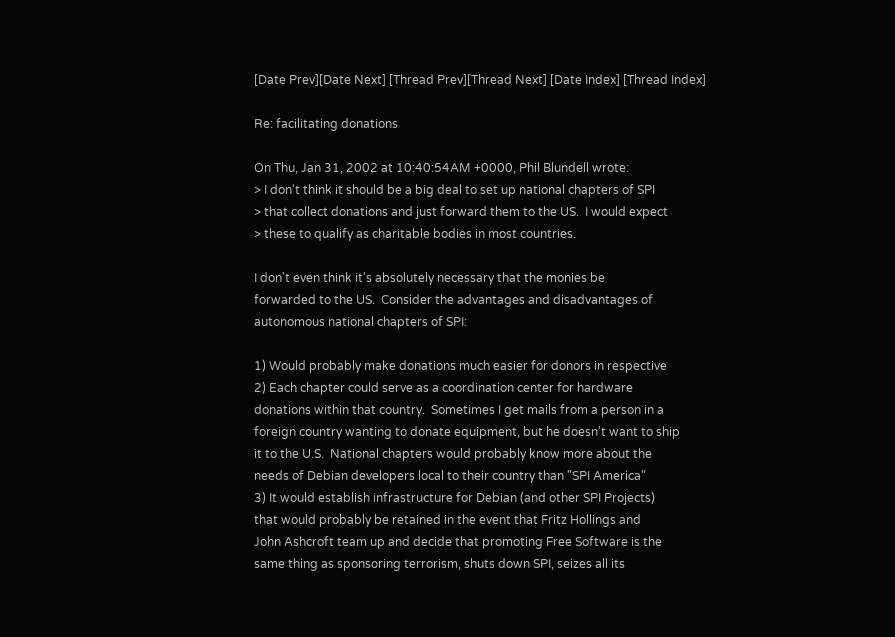[Date Prev][Date Next] [Thread Prev][Thread Next] [Date Index] [Thread Index]

Re: facilitating donations

On Thu, Jan 31, 2002 at 10:40:54AM +0000, Phil Blundell wrote:
> I don't think it should be a big deal to set up national chapters of SPI
> that collect donations and just forward them to the US.  I would expect
> these to qualify as charitable bodies in most countries.

I don't even think it's absolutely necessary that the monies be
forwarded to the US.  Consider the advantages and disadvantages of
autonomous national chapters of SPI:

1) Would probably make donations much easier for donors in respective
2) Each chapter could serve as a coordination center for hardware
donations within that country.  Sometimes I get mails from a person in a
foreign country wanting to donate equipment, but he doesn't want to ship
it to the U.S.  National chapters would probably know more about the
needs of Debian developers local to their country than "SPI America"
3) It would establish infrastructure for Debian (and other SPI Projects)
that would probably be retained in the event that Fritz Hollings and
John Ashcroft team up and decide that promoting Free Software is the
same thing as sponsoring terrorism, shuts down SPI, seizes all its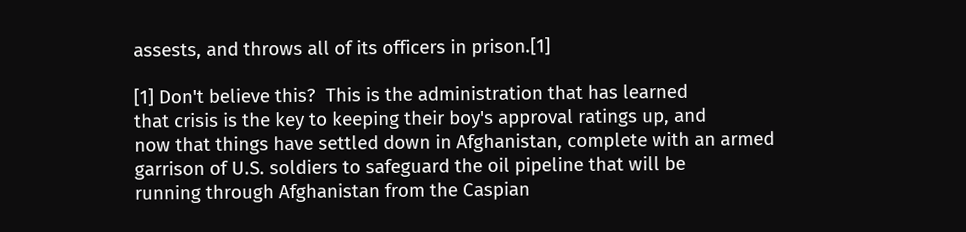assests, and throws all of its officers in prison.[1]

[1] Don't believe this?  This is the administration that has learned
that crisis is the key to keeping their boy's approval ratings up, and
now that things have settled down in Afghanistan, complete with an armed
garrison of U.S. soldiers to safeguard the oil pipeline that will be
running through Afghanistan from the Caspian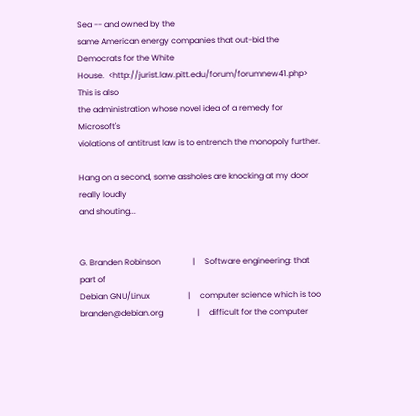Sea -- and owned by the
same American energy companies that out-bid the Democrats for the White
House.  <http://jurist.law.pitt.edu/forum/forumnew41.php>  This is also
the administration whose novel idea of a remedy for Microsoft's
violations of antitrust law is to entrench the monopoly further.

Hang on a second, some assholes are knocking at my door really loudly
and shouting...


G. Branden Robinson                |     Software engineering: that part of
Debian GNU/Linux                   |     computer science which is too
branden@debian.org                 |     difficult for the computer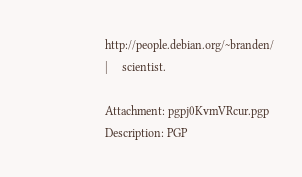http://people.debian.org/~branden/ |     scientist.

Attachment: pgpj0KvmVRcur.pgp
Description: PGP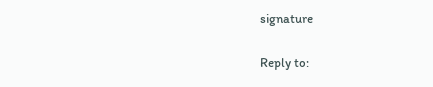signature

Reply to: